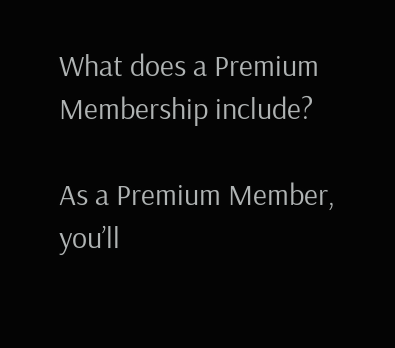What does a Premium Membership include?

As a Premium Member, you’ll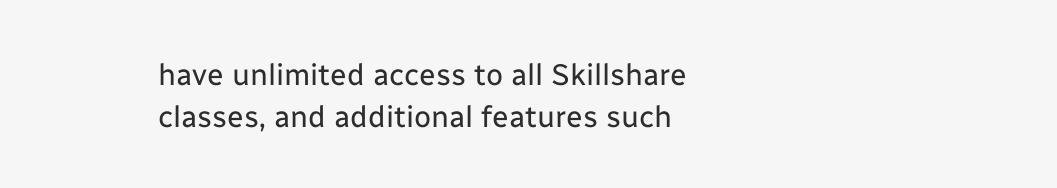have unlimited access to all Skillshare classes, and additional features such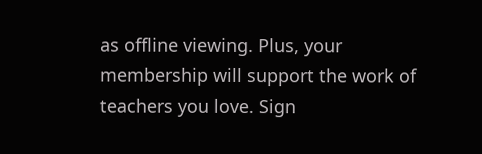as offline viewing. Plus, your membership will support the work of teachers you love. Sign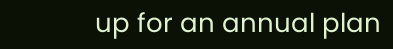up for an annual plan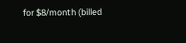for $8/month (billed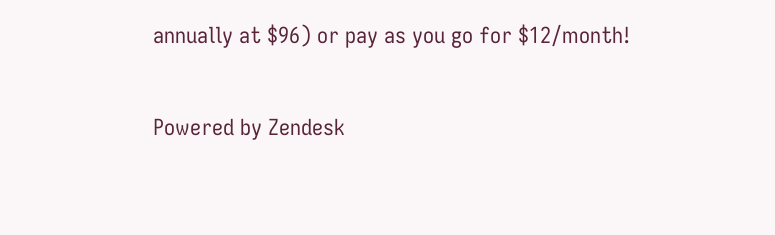annually at $96) or pay as you go for $12/month!

Powered by Zendesk